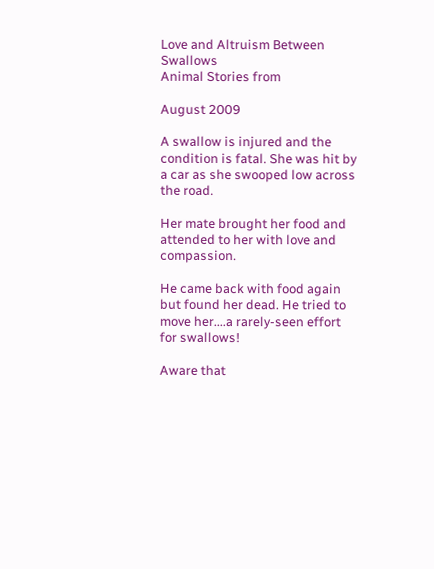Love and Altruism Between Swallows
Animal Stories from

August 2009

A swallow is injured and the condition is fatal. She was hit by a car as she swooped low across the road.

Her mate brought her food and attended to her with love and compassion.

He came back with food again but found her dead. He tried to move her....a rarely-seen effort for swallows!

Aware that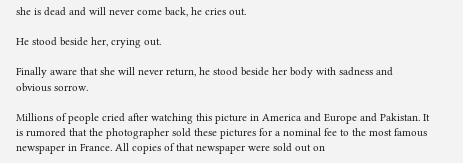she is dead and will never come back, he cries out.

He stood beside her, crying out.

Finally aware that she will never return, he stood beside her body with sadness and obvious sorrow.

Millions of people cried after watching this picture in America and Europe and Pakistan. It is rumored that the photographer sold these pictures for a nominal fee to the most famous newspaper in France. All copies of that newspaper were sold out on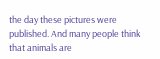the day these pictures were published. And many people think that animals are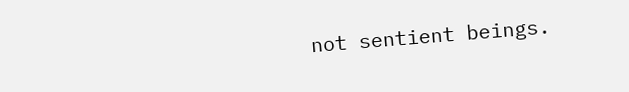not sentient beings.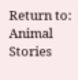Return to: Animal Stories